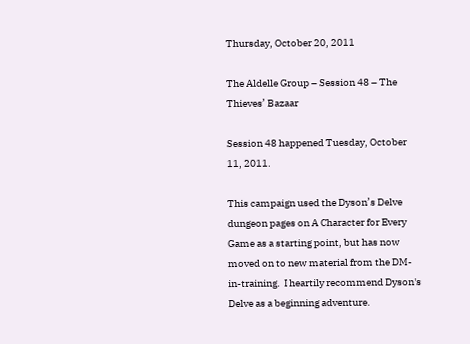Thursday, October 20, 2011

The Aldelle Group – Session 48 – The Thieves’ Bazaar

Session 48 happened Tuesday, October 11, 2011.

This campaign used the Dyson’s Delve dungeon pages on A Character for Every Game as a starting point, but has now moved on to new material from the DM-in-training.  I heartily recommend Dyson's Delve as a beginning adventure.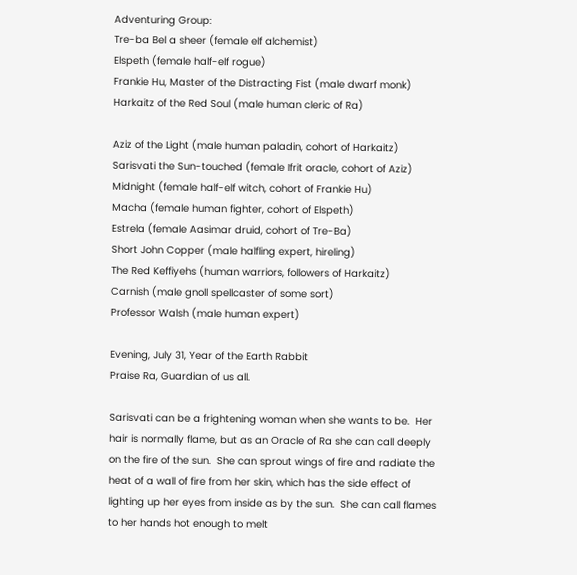Adventuring Group:
Tre-ba Bel a sheer (female elf alchemist)
Elspeth (female half-elf rogue)
Frankie Hu, Master of the Distracting Fist (male dwarf monk)
Harkaitz of the Red Soul (male human cleric of Ra)

Aziz of the Light (male human paladin, cohort of Harkaitz)
Sarisvati the Sun-touched (female Ifrit oracle, cohort of Aziz)
Midnight (female half-elf witch, cohort of Frankie Hu)
Macha (female human fighter, cohort of Elspeth)
Estrela (female Aasimar druid, cohort of Tre-Ba)
Short John Copper (male halfling expert, hireling)
The Red Keffiyehs (human warriors, followers of Harkaitz)
Carnish (male gnoll spellcaster of some sort)
Professor Walsh (male human expert)

Evening, July 31, Year of the Earth Rabbit
Praise Ra, Guardian of us all.

Sarisvati can be a frightening woman when she wants to be.  Her hair is normally flame, but as an Oracle of Ra she can call deeply on the fire of the sun.  She can sprout wings of fire and radiate the heat of a wall of fire from her skin, which has the side effect of lighting up her eyes from inside as by the sun.  She can call flames to her hands hot enough to melt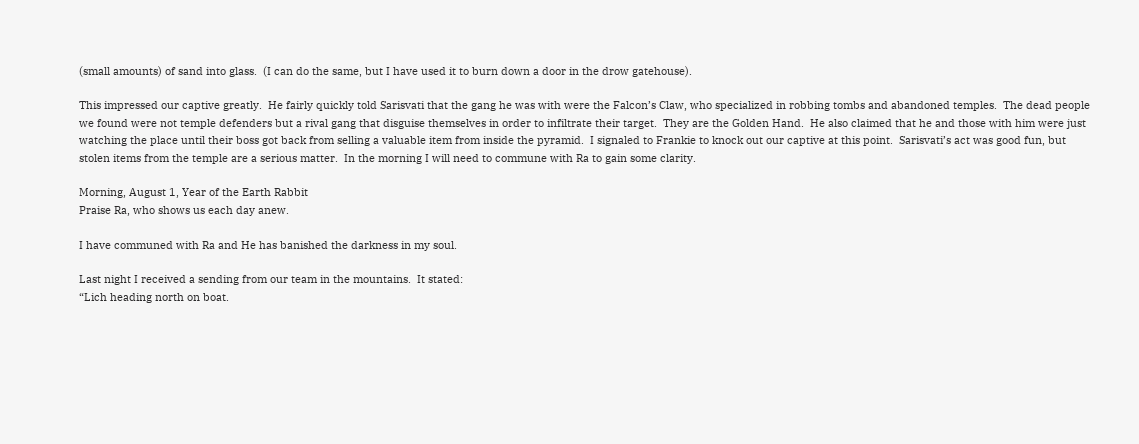(small amounts) of sand into glass.  (I can do the same, but I have used it to burn down a door in the drow gatehouse).

This impressed our captive greatly.  He fairly quickly told Sarisvati that the gang he was with were the Falcon’s Claw, who specialized in robbing tombs and abandoned temples.  The dead people we found were not temple defenders but a rival gang that disguise themselves in order to infiltrate their target.  They are the Golden Hand.  He also claimed that he and those with him were just watching the place until their boss got back from selling a valuable item from inside the pyramid.  I signaled to Frankie to knock out our captive at this point.  Sarisvati’s act was good fun, but stolen items from the temple are a serious matter.  In the morning I will need to commune with Ra to gain some clarity.

Morning, August 1, Year of the Earth Rabbit
Praise Ra, who shows us each day anew.

I have communed with Ra and He has banished the darkness in my soul.

Last night I received a sending from our team in the mountains.  It stated:
“Lich heading north on boat.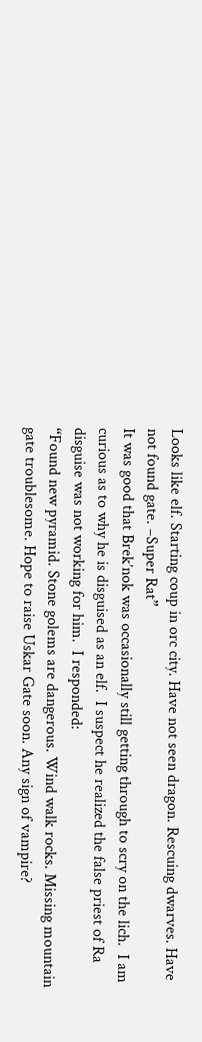Looks like elf. Starting coup in orc city. Have not seen dragon. Rescuing dwarves. Have not found gate. –Super Rat”
It was good that Brek’nok was occasionally still getting through to scry on the lich.  I am curious as to why he is disguised as an elf.  I suspect he realized the false priest of Ra disguise was not working for him.  I responded:
“Found new pyramid. Stone golems are dangerous. Wind walk rocks. Missing mountain gate troublesome. Hope to raise Uskar Gate soon. Any sign of vampire?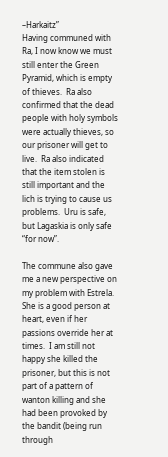–Harkaitz”
Having communed with Ra, I now know we must still enter the Green Pyramid, which is empty of thieves.  Ra also confirmed that the dead people with holy symbols were actually thieves, so our prisoner will get to live.  Ra also indicated that the item stolen is still important and the lich is trying to cause us problems.  Uru is safe, but Lagaskia is only safe “for now”.

The commune also gave me a new perspective on my problem with Estrela.  She is a good person at heart, even if her passions override her at times.  I am still not happy she killed the prisoner, but this is not part of a pattern of wanton killing and she had been provoked by the bandit (being run through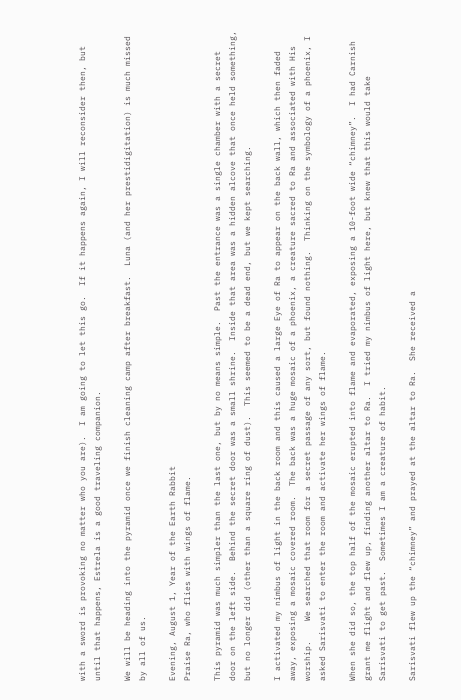with a sword is provoking no matter who you are).  I am going to let this go.  If it happens again, I will reconsider then, but until that happens, Estrela is a good traveling companion.

We will be heading into the pyramid once we finish cleaning camp after breakfast.  Luna (and her prestidigitation) is much missed by all of us.

Evening, August 1, Year of the Earth Rabbit
Praise Ra, who flies with wings of flame.

This pyramid was much simpler than the last one, but by no means simple.  Past the entrance was a single chamber with a secret door on the left side.  Behind the secret door was a small shrine.  Inside that area was a hidden alcove that once held something, but no longer did (other than a square ring of dust).  This seemed to be a dead end, but we kept searching.

I activated my nimbus of light in the back room and this caused a large Eye of Ra to appear on the back wall, which then faded away, exposing a mosaic covered room.  The back was a huge mosaic of a phoenix, a creature sacred to Ra and associated with His worship.    We searched that room for a secret passage of any sort, but found nothing.  Thinking on the symbology of a phoenix, I asked Sarisvati to enter the room and activate her wings of flame.

When she did so, the top half of the mosaic erupted into flame and evaporated, exposing a 10-foot wide “chimney”.  I had Carnish grant me flight and flew up, finding another altar to Ra.  I tried my nimbus of light here, but knew that this would take Sarisvati to get past.  Sometimes I am a creature of habit.

Sarisvati flew up the “chimney” and prayed at the altar to Ra.  She received a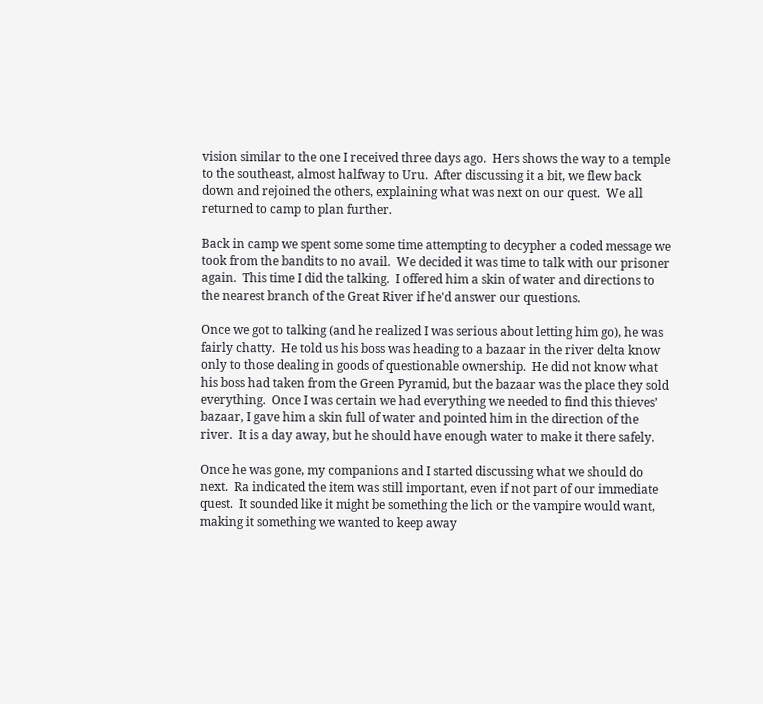vision similar to the one I received three days ago.  Hers shows the way to a temple to the southeast, almost halfway to Uru.  After discussing it a bit, we flew back down and rejoined the others, explaining what was next on our quest.  We all returned to camp to plan further.

Back in camp we spent some some time attempting to decypher a coded message we took from the bandits to no avail.  We decided it was time to talk with our prisoner again.  This time I did the talking.  I offered him a skin of water and directions to the nearest branch of the Great River if he'd answer our questions.

Once we got to talking (and he realized I was serious about letting him go), he was fairly chatty.  He told us his boss was heading to a bazaar in the river delta know only to those dealing in goods of questionable ownership.  He did not know what his boss had taken from the Green Pyramid, but the bazaar was the place they sold everything.  Once I was certain we had everything we needed to find this thieves’ bazaar, I gave him a skin full of water and pointed him in the direction of the river.  It is a day away, but he should have enough water to make it there safely.

Once he was gone, my companions and I started discussing what we should do next.  Ra indicated the item was still important, even if not part of our immediate quest.  It sounded like it might be something the lich or the vampire would want, making it something we wanted to keep away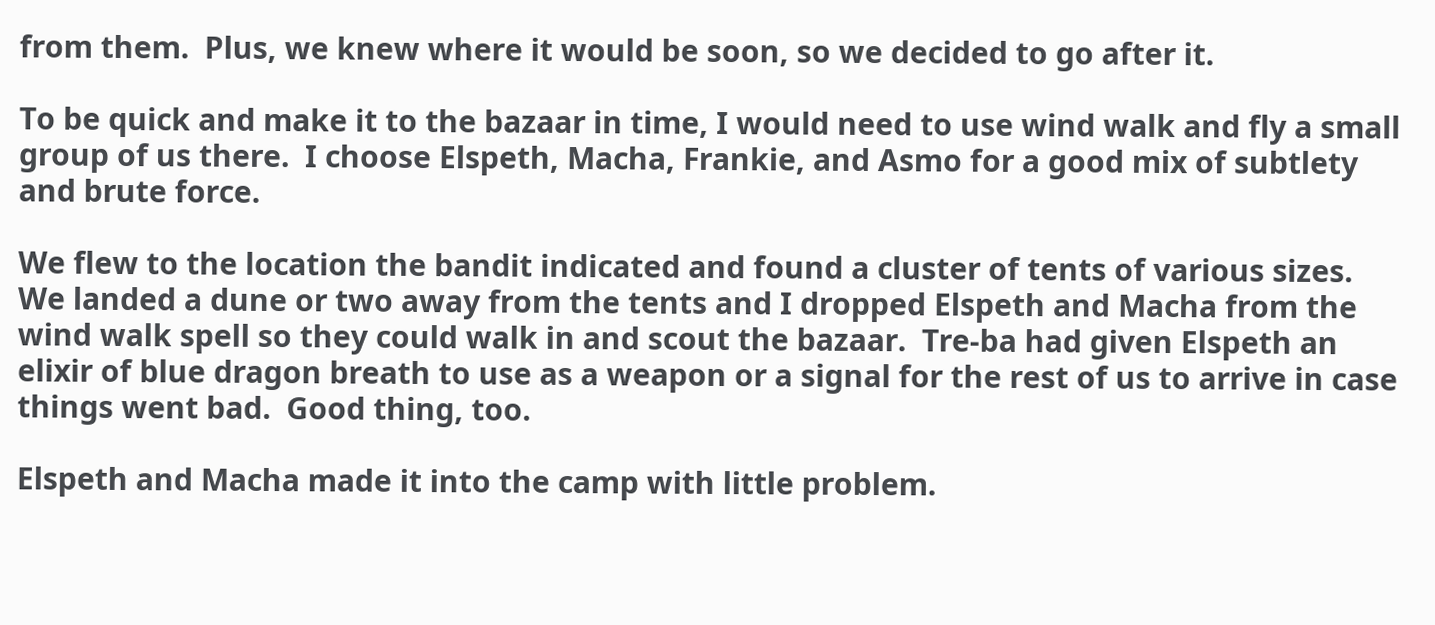from them.  Plus, we knew where it would be soon, so we decided to go after it.

To be quick and make it to the bazaar in time, I would need to use wind walk and fly a small group of us there.  I choose Elspeth, Macha, Frankie, and Asmo for a good mix of subtlety and brute force.

We flew to the location the bandit indicated and found a cluster of tents of various sizes.  We landed a dune or two away from the tents and I dropped Elspeth and Macha from the wind walk spell so they could walk in and scout the bazaar.  Tre-ba had given Elspeth an elixir of blue dragon breath to use as a weapon or a signal for the rest of us to arrive in case things went bad.  Good thing, too.

Elspeth and Macha made it into the camp with little problem.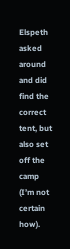Elspeth asked around and did find the correct tent, but also set off the camp (I’m not certain how).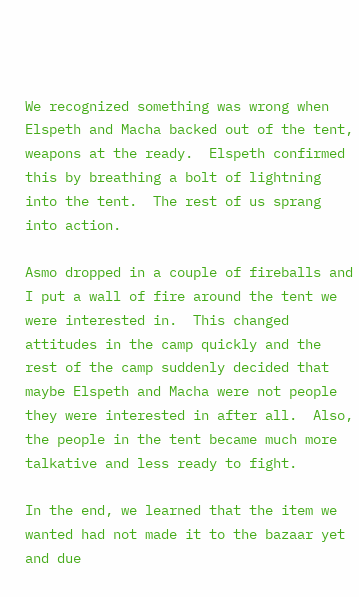We recognized something was wrong when Elspeth and Macha backed out of the tent, weapons at the ready.  Elspeth confirmed this by breathing a bolt of lightning into the tent.  The rest of us sprang into action.

Asmo dropped in a couple of fireballs and I put a wall of fire around the tent we were interested in.  This changed attitudes in the camp quickly and the rest of the camp suddenly decided that maybe Elspeth and Macha were not people they were interested in after all.  Also, the people in the tent became much more talkative and less ready to fight.

In the end, we learned that the item we wanted had not made it to the bazaar yet and due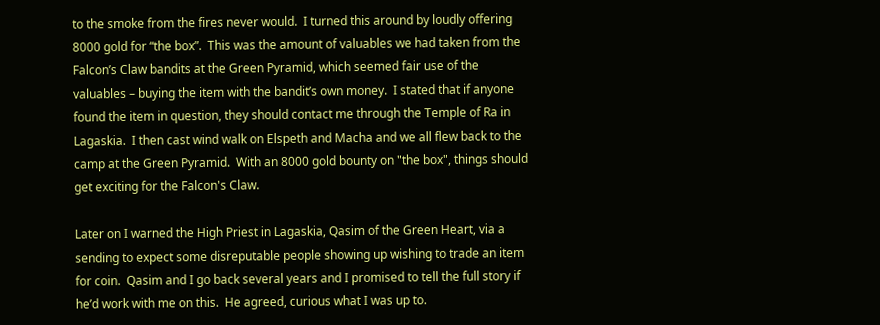to the smoke from the fires never would.  I turned this around by loudly offering 8000 gold for “the box”.  This was the amount of valuables we had taken from the Falcon’s Claw bandits at the Green Pyramid, which seemed fair use of the valuables – buying the item with the bandit’s own money.  I stated that if anyone found the item in question, they should contact me through the Temple of Ra in Lagaskia.  I then cast wind walk on Elspeth and Macha and we all flew back to the camp at the Green Pyramid.  With an 8000 gold bounty on "the box", things should get exciting for the Falcon's Claw.

Later on I warned the High Priest in Lagaskia, Qasim of the Green Heart, via a sending to expect some disreputable people showing up wishing to trade an item for coin.  Qasim and I go back several years and I promised to tell the full story if he’d work with me on this.  He agreed, curious what I was up to.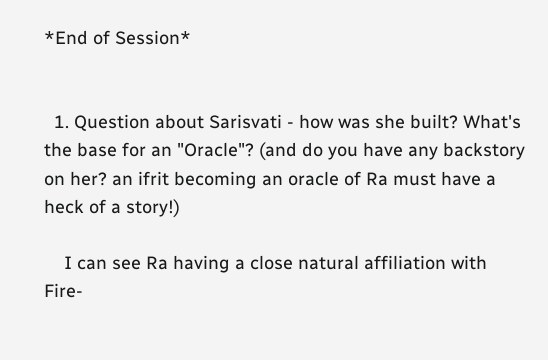*End of Session*


  1. Question about Sarisvati - how was she built? What's the base for an "Oracle"? (and do you have any backstory on her? an ifrit becoming an oracle of Ra must have a heck of a story!)

    I can see Ra having a close natural affiliation with Fire-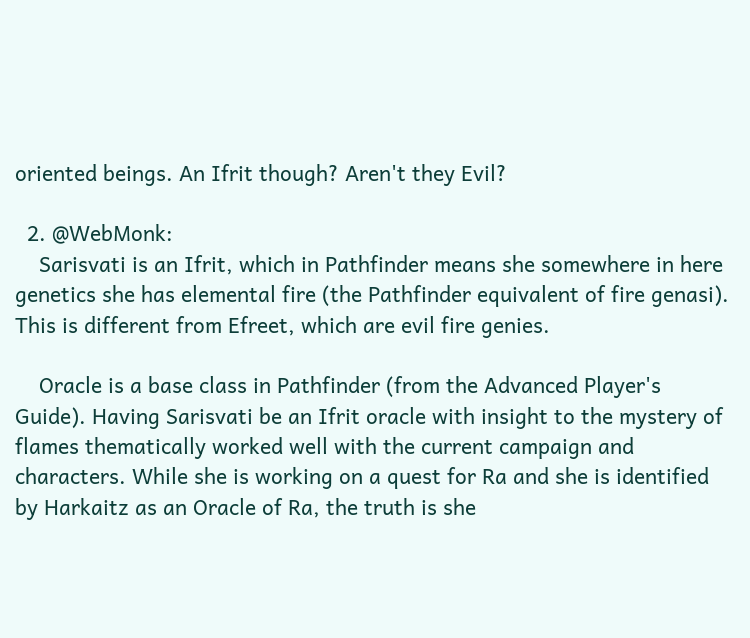oriented beings. An Ifrit though? Aren't they Evil?

  2. @WebMonk:
    Sarisvati is an Ifrit, which in Pathfinder means she somewhere in here genetics she has elemental fire (the Pathfinder equivalent of fire genasi). This is different from Efreet, which are evil fire genies.

    Oracle is a base class in Pathfinder (from the Advanced Player's Guide). Having Sarisvati be an Ifrit oracle with insight to the mystery of flames thematically worked well with the current campaign and characters. While she is working on a quest for Ra and she is identified by Harkaitz as an Oracle of Ra, the truth is she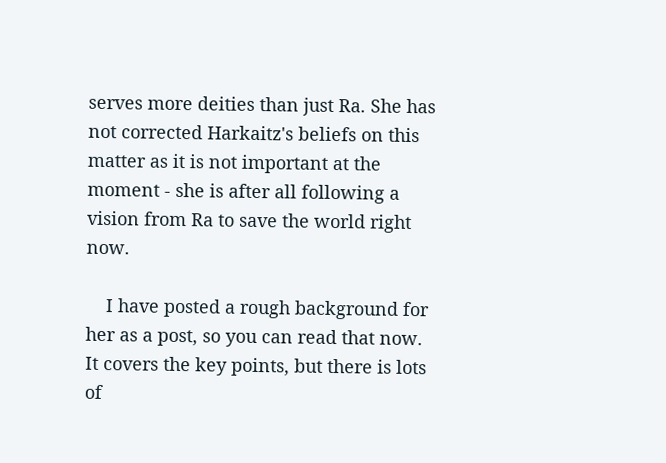serves more deities than just Ra. She has not corrected Harkaitz's beliefs on this matter as it is not important at the moment - she is after all following a vision from Ra to save the world right now.

    I have posted a rough background for her as a post, so you can read that now. It covers the key points, but there is lots of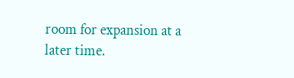room for expansion at a later time.